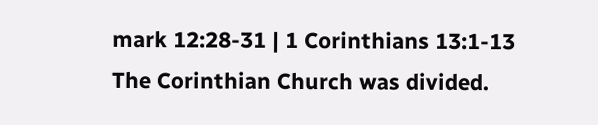mark 12:28-31 | 1 Corinthians 13:1-13
The Corinthian Church was divided.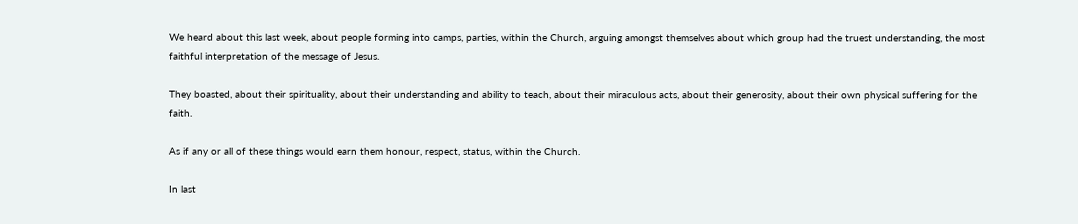We heard about this last week, about people forming into camps, parties, within the Church, arguing amongst themselves about which group had the truest understanding, the most faithful interpretation of the message of Jesus.

They boasted, about their spirituality, about their understanding and ability to teach, about their miraculous acts, about their generosity, about their own physical suffering for the faith.

As if any or all of these things would earn them honour, respect, status, within the Church.

In last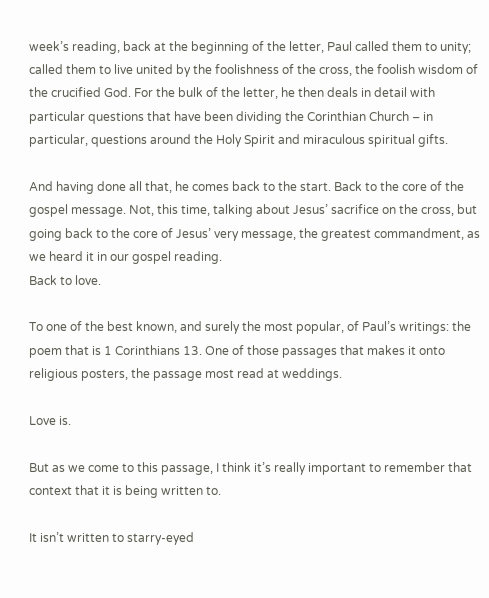week’s reading, back at the beginning of the letter, Paul called them to unity; called them to live united by the foolishness of the cross, the foolish wisdom of the crucified God. For the bulk of the letter, he then deals in detail with particular questions that have been dividing the Corinthian Church – in particular, questions around the Holy Spirit and miraculous spiritual gifts.

And having done all that, he comes back to the start. Back to the core of the gospel message. Not, this time, talking about Jesus’ sacrifice on the cross, but going back to the core of Jesus’ very message, the greatest commandment, as we heard it in our gospel reading.
Back to love.

To one of the best known, and surely the most popular, of Paul’s writings: the poem that is 1 Corinthians 13. One of those passages that makes it onto religious posters, the passage most read at weddings.

Love is.

But as we come to this passage, I think it’s really important to remember that context that it is being written to.

It isn’t written to starry-eyed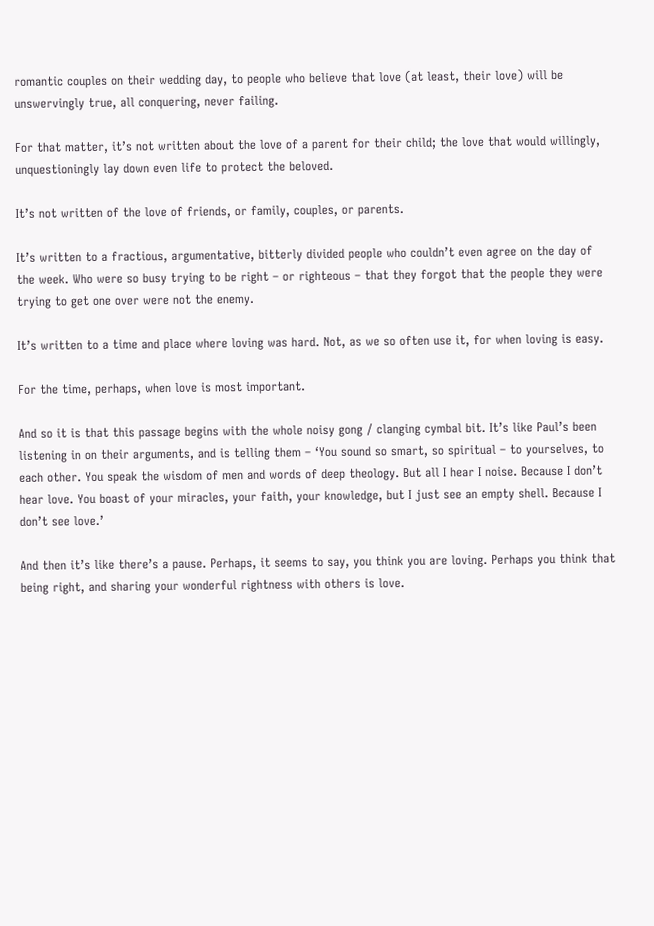romantic couples on their wedding day, to people who believe that love (at least, their love) will be unswervingly true, all conquering, never failing.

For that matter, it’s not written about the love of a parent for their child; the love that would willingly, unquestioningly lay down even life to protect the beloved.

It’s not written of the love of friends, or family, couples, or parents.

It’s written to a fractious, argumentative, bitterly divided people who couldn’t even agree on the day of the week. Who were so busy trying to be right – or righteous – that they forgot that the people they were trying to get one over were not the enemy.

It’s written to a time and place where loving was hard. Not, as we so often use it, for when loving is easy.

For the time, perhaps, when love is most important.

And so it is that this passage begins with the whole noisy gong / clanging cymbal bit. It’s like Paul’s been listening in on their arguments, and is telling them – ‘You sound so smart, so spiritual – to yourselves, to each other. You speak the wisdom of men and words of deep theology. But all I hear I noise. Because I don’t hear love. You boast of your miracles, your faith, your knowledge, but I just see an empty shell. Because I don’t see love.’

And then it’s like there’s a pause. Perhaps, it seems to say, you think you are loving. Perhaps you think that being right, and sharing your wonderful rightness with others is love.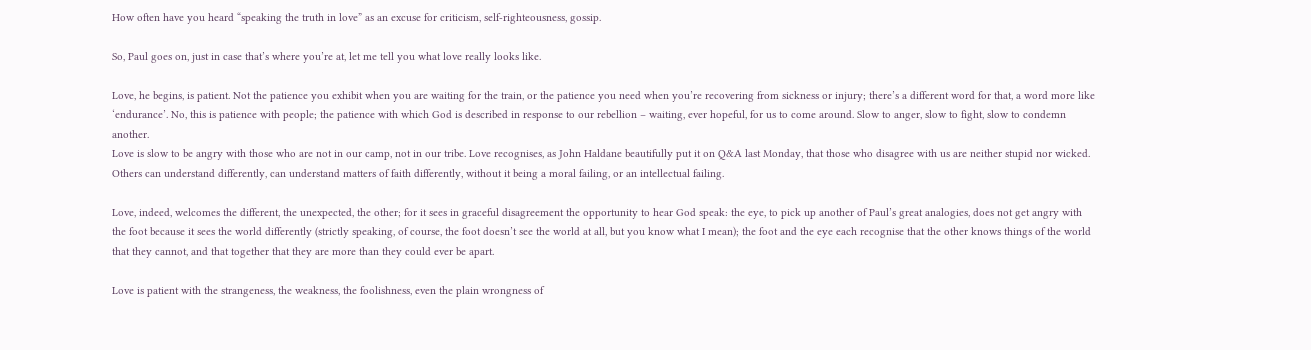How often have you heard “speaking the truth in love” as an excuse for criticism, self-righteousness, gossip.

So, Paul goes on, just in case that’s where you’re at, let me tell you what love really looks like.

Love, he begins, is patient. Not the patience you exhibit when you are waiting for the train, or the patience you need when you’re recovering from sickness or injury; there’s a different word for that, a word more like ‘endurance’. No, this is patience with people; the patience with which God is described in response to our rebellion – waiting, ever hopeful, for us to come around. Slow to anger, slow to fight, slow to condemn another.
Love is slow to be angry with those who are not in our camp, not in our tribe. Love recognises, as John Haldane beautifully put it on Q&A last Monday, that those who disagree with us are neither stupid nor wicked. Others can understand differently, can understand matters of faith differently, without it being a moral failing, or an intellectual failing.

Love, indeed, welcomes the different, the unexpected, the other; for it sees in graceful disagreement the opportunity to hear God speak: the eye, to pick up another of Paul’s great analogies, does not get angry with the foot because it sees the world differently (strictly speaking, of course, the foot doesn’t see the world at all, but you know what I mean); the foot and the eye each recognise that the other knows things of the world that they cannot, and that together that they are more than they could ever be apart.

Love is patient with the strangeness, the weakness, the foolishness, even the plain wrongness of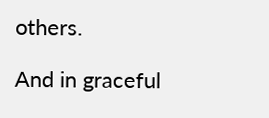others.

And in graceful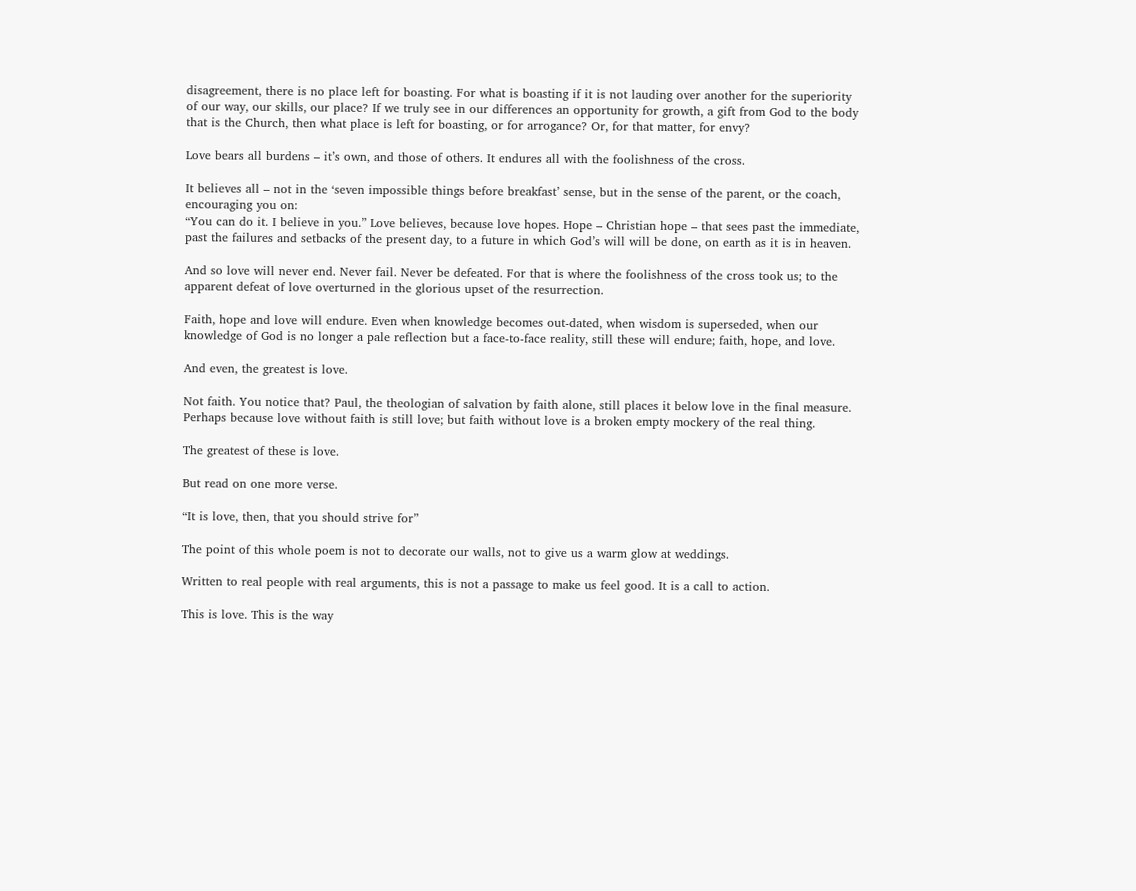disagreement, there is no place left for boasting. For what is boasting if it is not lauding over another for the superiority of our way, our skills, our place? If we truly see in our differences an opportunity for growth, a gift from God to the body that is the Church, then what place is left for boasting, or for arrogance? Or, for that matter, for envy?

Love bears all burdens – it’s own, and those of others. It endures all with the foolishness of the cross.

It believes all – not in the ‘seven impossible things before breakfast’ sense, but in the sense of the parent, or the coach, encouraging you on:
“You can do it. I believe in you.” Love believes, because love hopes. Hope – Christian hope – that sees past the immediate, past the failures and setbacks of the present day, to a future in which God’s will will be done, on earth as it is in heaven.

And so love will never end. Never fail. Never be defeated. For that is where the foolishness of the cross took us; to the apparent defeat of love overturned in the glorious upset of the resurrection.

Faith, hope and love will endure. Even when knowledge becomes out-dated, when wisdom is superseded, when our knowledge of God is no longer a pale reflection but a face-to-face reality, still these will endure; faith, hope, and love.

And even, the greatest is love.

Not faith. You notice that? Paul, the theologian of salvation by faith alone, still places it below love in the final measure. Perhaps because love without faith is still love; but faith without love is a broken empty mockery of the real thing.

The greatest of these is love.

But read on one more verse.

“It is love, then, that you should strive for”

The point of this whole poem is not to decorate our walls, not to give us a warm glow at weddings.

Written to real people with real arguments, this is not a passage to make us feel good. It is a call to action.

This is love. This is the way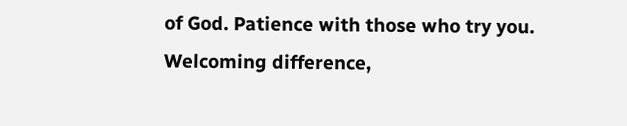of God. Patience with those who try you. Welcoming difference,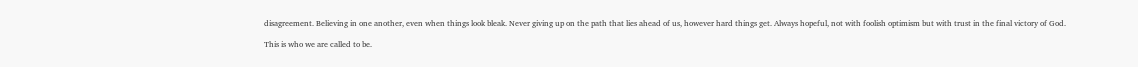disagreement. Believing in one another, even when things look bleak. Never giving up on the path that lies ahead of us, however hard things get. Always hopeful, not with foolish optimism but with trust in the final victory of God.

This is who we are called to be.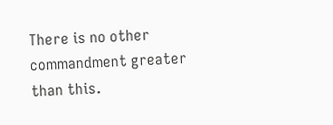There is no other commandment greater than this.